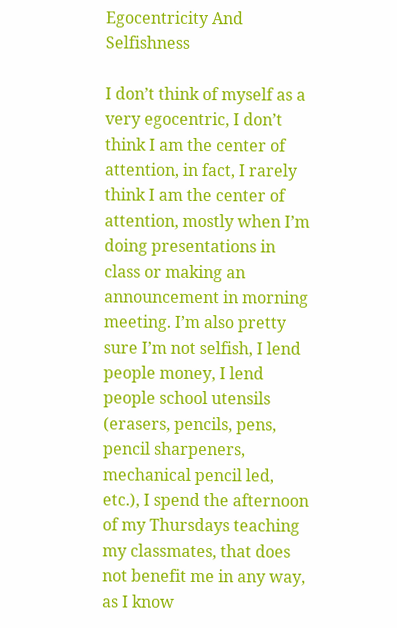Egocentricity And Selfishness

I don’t think of myself as a very egocentric, I don’t think I am the center of attention, in fact, I rarely think I am the center of attention, mostly when I’m doing presentations in class or making an announcement in morning meeting. I’m also pretty sure I’m not selfish, I lend people money, I lend people school utensils (erasers, pencils, pens, pencil sharpeners, mechanical pencil led, etc.), I spend the afternoon of my Thursdays teaching my classmates, that does not benefit me in any way, as I know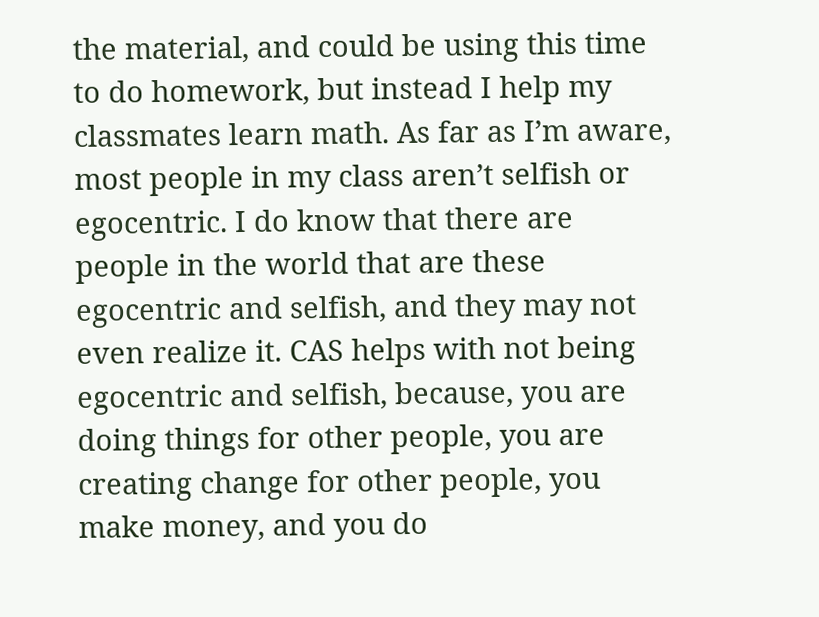the material, and could be using this time to do homework, but instead I help my classmates learn math. As far as I’m aware, most people in my class aren’t selfish or egocentric. I do know that there are people in the world that are these egocentric and selfish, and they may not even realize it. CAS helps with not being egocentric and selfish, because, you are doing things for other people, you are creating change for other people, you make money, and you do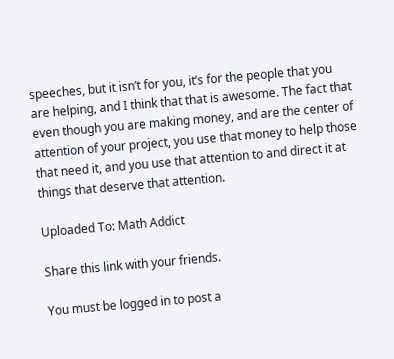speeches, but it isn’t for you, it’s for the people that you are helping, and I think that that is awesome. The fact that even though you are making money, and are the center of attention of your project, you use that money to help those that need it, and you use that attention to and direct it at things that deserve that attention.

Uploaded To: Math Addict

Share this link with your friends.

You must be logged in to post a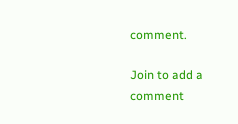comment.

Join to add a comment